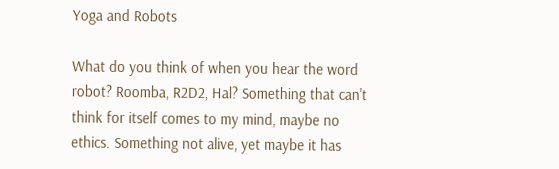Yoga and Robots

What do you think of when you hear the word robot? Roomba, R2D2, Hal? Something that can't think for itself comes to my mind, maybe no ethics. Something not alive, yet maybe it has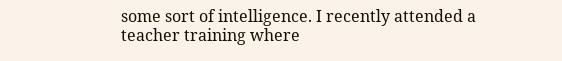some sort of intelligence. I recently attended a teacher training where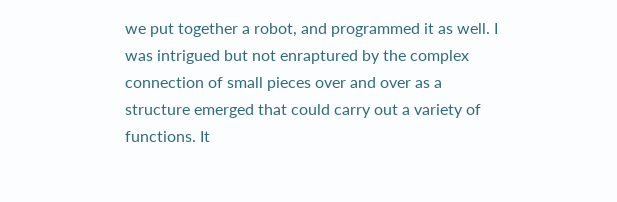we put together a robot, and programmed it as well. I was intrigued but not enraptured by the complex connection of small pieces over and over as a structure emerged that could carry out a variety of functions. It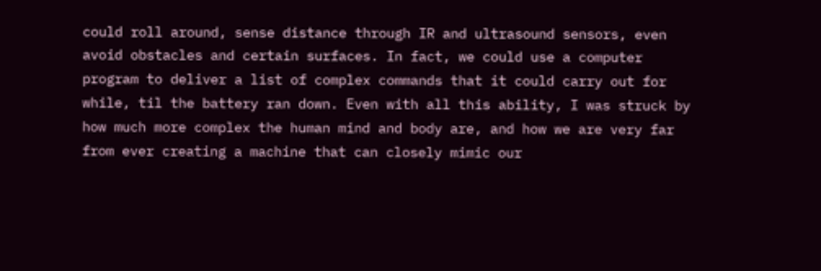could roll around, sense distance through IR and ultrasound sensors, even avoid obstacles and certain surfaces. In fact, we could use a computer program to deliver a list of complex commands that it could carry out for while, til the battery ran down. Even with all this ability, I was struck by how much more complex the human mind and body are, and how we are very far from ever creating a machine that can closely mimic our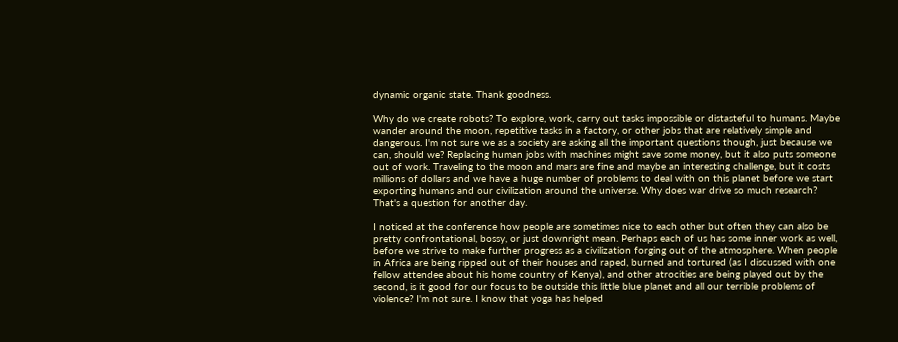dynamic organic state. Thank goodness.

Why do we create robots? To explore, work, carry out tasks impossible or distasteful to humans. Maybe wander around the moon, repetitive tasks in a factory, or other jobs that are relatively simple and dangerous. I'm not sure we as a society are asking all the important questions though, just because we can, should we? Replacing human jobs with machines might save some money, but it also puts someone out of work. Traveling to the moon and mars are fine and maybe an interesting challenge, but it costs millions of dollars and we have a huge number of problems to deal with on this planet before we start exporting humans and our civilization around the universe. Why does war drive so much research? That's a question for another day.

I noticed at the conference how people are sometimes nice to each other but often they can also be pretty confrontational, bossy, or just downright mean. Perhaps each of us has some inner work as well, before we strive to make further progress as a civilization forging out of the atmosphere. When people in Africa are being ripped out of their houses and raped, burned and tortured (as I discussed with one fellow attendee about his home country of Kenya), and other atrocities are being played out by the second, is it good for our focus to be outside this little blue planet and all our terrible problems of violence? I'm not sure. I know that yoga has helped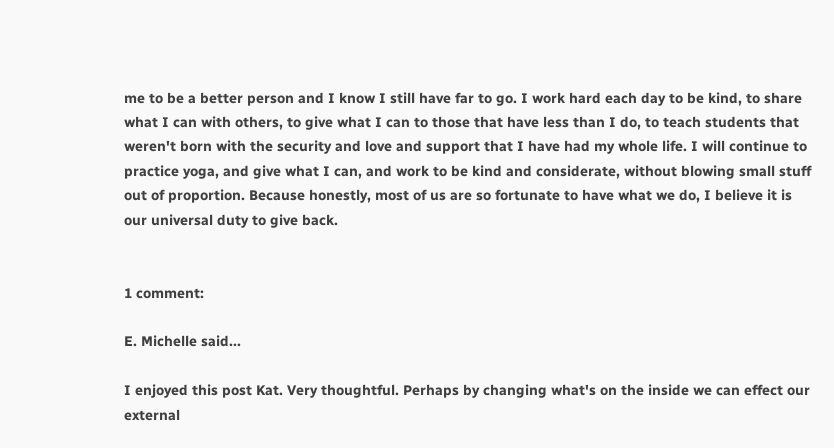me to be a better person and I know I still have far to go. I work hard each day to be kind, to share what I can with others, to give what I can to those that have less than I do, to teach students that weren't born with the security and love and support that I have had my whole life. I will continue to practice yoga, and give what I can, and work to be kind and considerate, without blowing small stuff out of proportion. Because honestly, most of us are so fortunate to have what we do, I believe it is our universal duty to give back.


1 comment:

E. Michelle said...

I enjoyed this post Kat. Very thoughtful. Perhaps by changing what's on the inside we can effect our external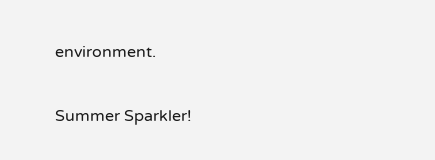environment.

Summer Sparkler!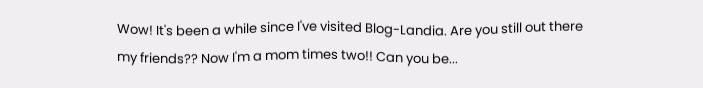Wow! It's been a while since I've visited Blog-Landia. Are you still out there my friends?? Now I'm a mom times two!! Can you be...